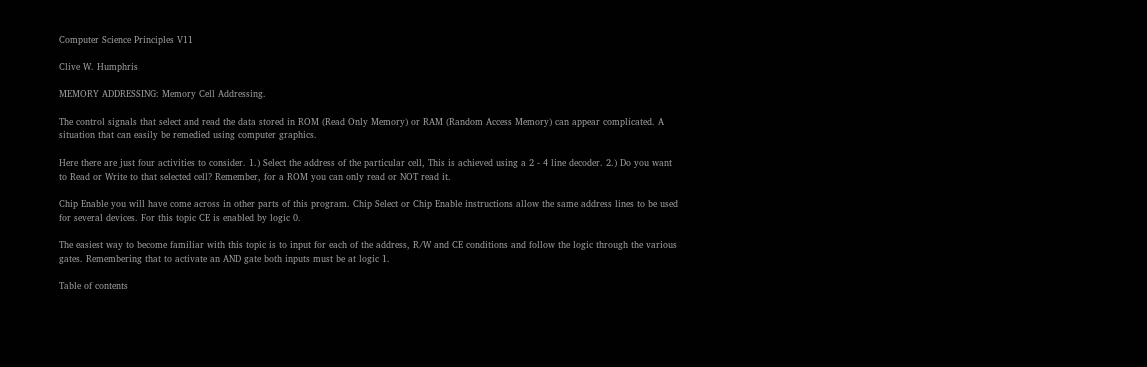Computer Science Principles V11

Clive W. Humphris

MEMORY ADDRESSING: Memory Cell Addressing.

The control signals that select and read the data stored in ROM (Read Only Memory) or RAM (Random Access Memory) can appear complicated. A situation that can easily be remedied using computer graphics.

Here there are just four activities to consider. 1.) Select the address of the particular cell, This is achieved using a 2 - 4 line decoder. 2.) Do you want to Read or Write to that selected cell? Remember, for a ROM you can only read or NOT read it.

Chip Enable you will have come across in other parts of this program. Chip Select or Chip Enable instructions allow the same address lines to be used for several devices. For this topic CE is enabled by logic 0.

The easiest way to become familiar with this topic is to input for each of the address, R/W and CE conditions and follow the logic through the various gates. Remembering that to activate an AND gate both inputs must be at logic 1.

Table of contents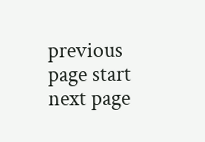previous page start next page